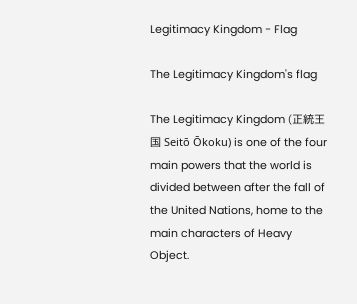Legitimacy Kingdom - Flag

The Legitimacy Kingdom's flag

The Legitimacy Kingdom (正統王国 Seitō Ōkoku) is one of the four main powers that the world is divided between after the fall of the United Nations, home to the main characters of Heavy Object.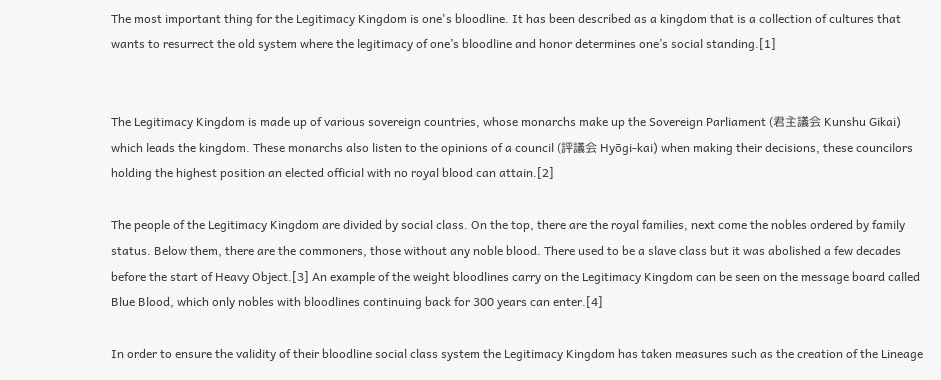The most important thing for the Legitimacy Kingdom is one's bloodline. It has been described as a kingdom that is a collection of cultures that wants to resurrect the old system where the legitimacy of one’s bloodline and honor determines one’s social standing.[1]


The Legitimacy Kingdom is made up of various sovereign countries, whose monarchs make up the Sovereign Parliament (君主議会 Kunshu Gikai) which leads the kingdom. These monarchs also listen to the opinions of a council (評議会 Hyōgi-kai) when making their decisions, these councilors holding the highest position an elected official with no royal blood can attain.[2]

The people of the Legitimacy Kingdom are divided by social class. On the top, there are the royal families, next come the nobles ordered by family status. Below them, there are the commoners, those without any noble blood. There used to be a slave class but it was abolished a few decades before the start of Heavy Object.[3] An example of the weight bloodlines carry on the Legitimacy Kingdom can be seen on the message board called Blue Blood, which only nobles with bloodlines continuing back for 300 years can enter.[4]

In order to ensure the validity of their bloodline social class system the Legitimacy Kingdom has taken measures such as the creation of the Lineage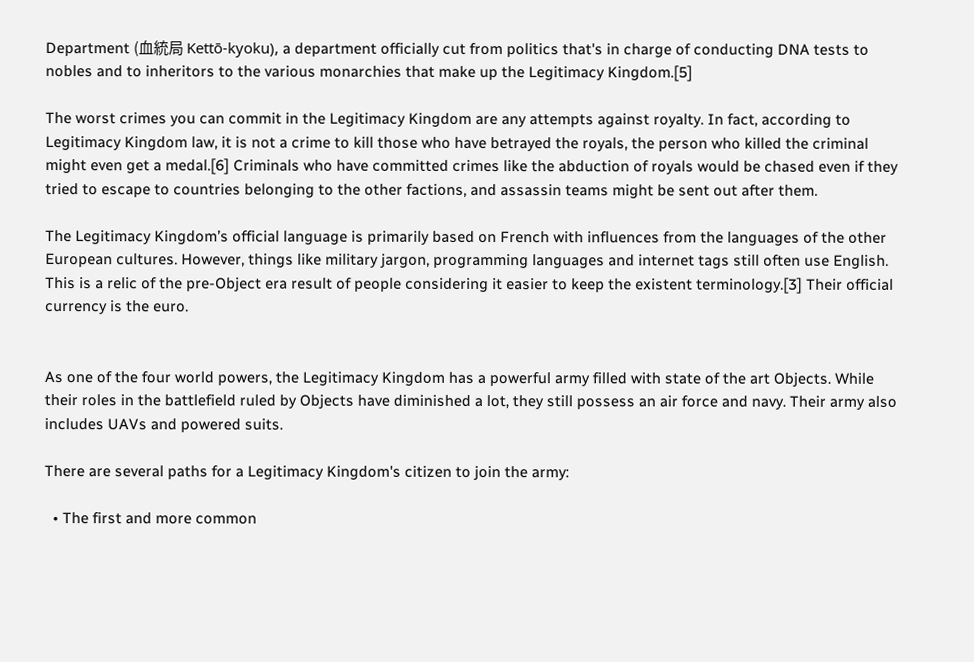Department (血統局 Kettō-kyoku), a department officially cut from politics that's in charge of conducting DNA tests to nobles and to inheritors to the various monarchies that make up the Legitimacy Kingdom.[5]

The worst crimes you can commit in the Legitimacy Kingdom are any attempts against royalty. In fact, according to Legitimacy Kingdom law, it is not a crime to kill those who have betrayed the royals, the person who killed the criminal might even get a medal.[6] Criminals who have committed crimes like the abduction of royals would be chased even if they tried to escape to countries belonging to the other factions, and assassin teams might be sent out after them.

The Legitimacy Kingdom’s official language is primarily based on French with influences from the languages of the other European cultures. However, things like military jargon, programming languages and internet tags still often use English. This is a relic of the pre-Object era result of people considering it easier to keep the existent terminology.[3] Their official currency is the euro.


As one of the four world powers, the Legitimacy Kingdom has a powerful army filled with state of the art Objects. While their roles in the battlefield ruled by Objects have diminished a lot, they still possess an air force and navy. Their army also includes UAVs and powered suits.

There are several paths for a Legitimacy Kingdom's citizen to join the army:

  • The first and more common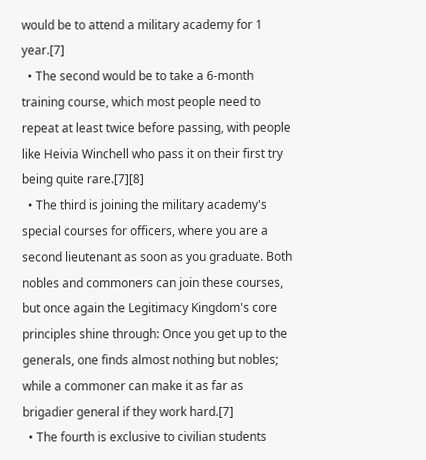would be to attend a military academy for 1 year.[7]
  • The second would be to take a 6-month training course, which most people need to repeat at least twice before passing, with people like Heivia Winchell who pass it on their first try being quite rare.[7][8]
  • The third is joining the military academy's special courses for officers, where you are a second lieutenant as soon as you graduate. Both nobles and commoners can join these courses, but once again the Legitimacy Kingdom's core principles shine through: Once you get up to the generals, one finds almost nothing but nobles; while a commoner can make it as far as brigadier general if they work hard.[7]
  • The fourth is exclusive to civilian students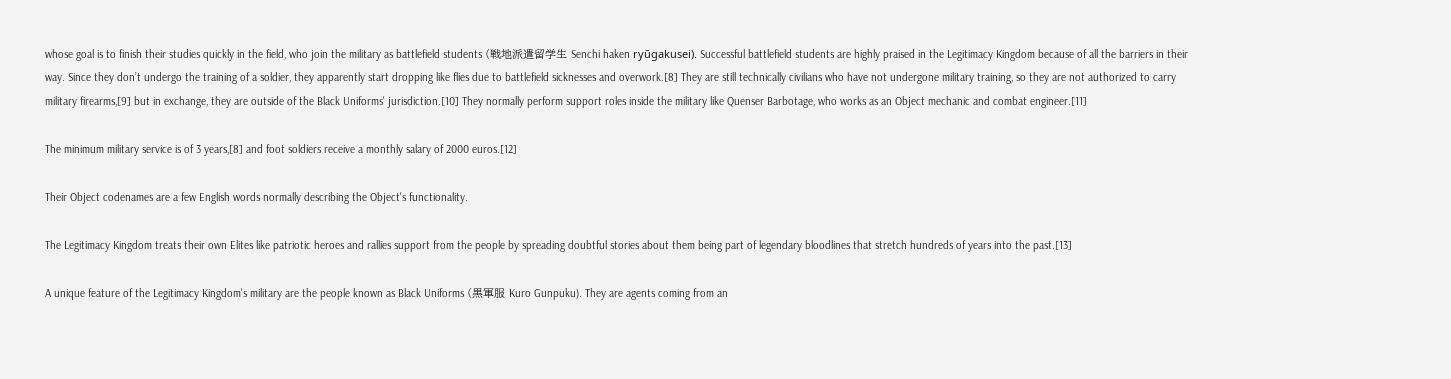whose goal is to finish their studies quickly in the field, who join the military as battlefield students (戦地派遣留学生 Senchi haken ryūgakusei). Successful battlefield students are highly praised in the Legitimacy Kingdom because of all the barriers in their way. Since they don’t undergo the training of a soldier, they apparently start dropping like flies due to battlefield sicknesses and overwork.[8] They are still technically civilians who have not undergone military training, so they are not authorized to carry military firearms,[9] but in exchange, they are outside of the Black Uniforms' jurisdiction.[10] They normally perform support roles inside the military like Quenser Barbotage, who works as an Object mechanic and combat engineer.[11]

The minimum military service is of 3 years,[8] and foot soldiers receive a monthly salary of 2000 euros.[12]

Their Object codenames are a few English words normally describing the Object's functionality.

The Legitimacy Kingdom treats their own Elites like patriotic heroes and rallies support from the people by spreading doubtful stories about them being part of legendary bloodlines that stretch hundreds of years into the past.[13]

A unique feature of the Legitimacy Kingdom's military are the people known as Black Uniforms (黒軍服 Kuro Gunpuku). They are agents coming from an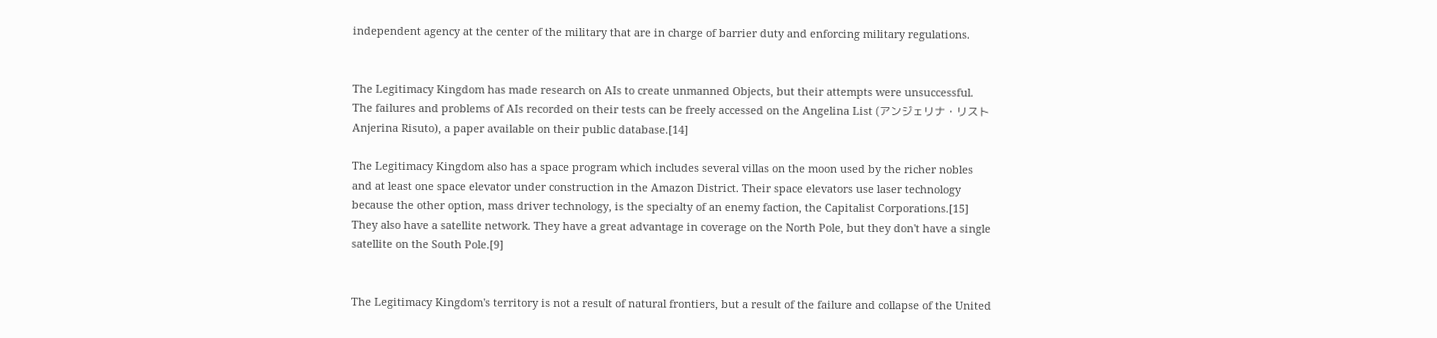independent agency at the center of the military that are in charge of barrier duty and enforcing military regulations.


The Legitimacy Kingdom has made research on AIs to create unmanned Objects, but their attempts were unsuccessful. The failures and problems of AIs recorded on their tests can be freely accessed on the Angelina List (アンジェリナ・リスト Anjerina Risuto), a paper available on their public database.[14]

The Legitimacy Kingdom also has a space program which includes several villas on the moon used by the richer nobles and at least one space elevator under construction in the Amazon District. Their space elevators use laser technology because the other option, mass driver technology, is the specialty of an enemy faction, the Capitalist Corporations.[15] They also have a satellite network. They have a great advantage in coverage on the North Pole, but they don't have a single satellite on the South Pole.[9]


The Legitimacy Kingdom's territory is not a result of natural frontiers, but a result of the failure and collapse of the United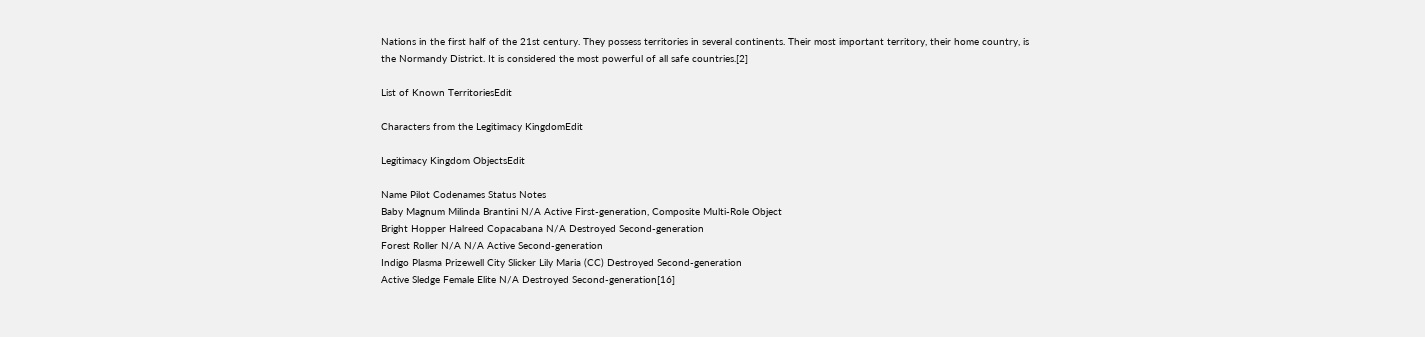Nations in the first half of the 21st century. They possess territories in several continents. Their most important territory, their home country, is the Normandy District. It is considered the most powerful of all safe countries.[2]

List of Known TerritoriesEdit

Characters from the Legitimacy KingdomEdit

Legitimacy Kingdom ObjectsEdit

Name Pilot Codenames Status Notes
Baby Magnum Milinda Brantini N/A Active First-generation, Composite Multi-Role Object
Bright Hopper Halreed Copacabana N/A Destroyed Second-generation
Forest Roller N/A N/A Active Second-generation
Indigo Plasma Prizewell City Slicker Lily Maria (CC) Destroyed Second-generation
Active Sledge Female Elite N/A Destroyed Second-generation[16]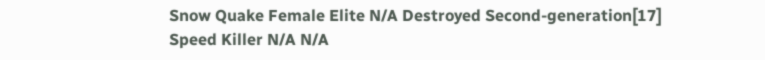Snow Quake Female Elite N/A Destroyed Second-generation[17]
Speed Killer N/A N/A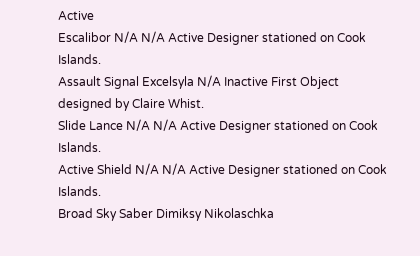Active
Escalibor N/A N/A Active Designer stationed on Cook Islands.
Assault Signal Excelsyla N/A Inactive First Object designed by Claire Whist.
Slide Lance N/A N/A Active Designer stationed on Cook Islands.
Active Shield N/A N/A Active Designer stationed on Cook Islands.
Broad Sky Saber Dimiksy Nikolaschka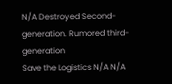N/A Destroyed Second-generation. Rumored third-generation
Save the Logistics N/A N/A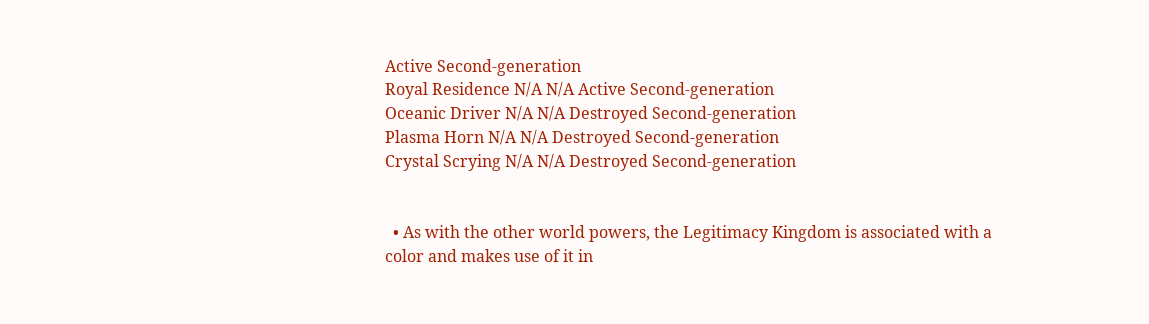Active Second-generation
Royal Residence N/A N/A Active Second-generation
Oceanic Driver N/A N/A Destroyed Second-generation
Plasma Horn N/A N/A Destroyed Second-generation
Crystal Scrying N/A N/A Destroyed Second-generation


  • As with the other world powers, the Legitimacy Kingdom is associated with a color and makes use of it in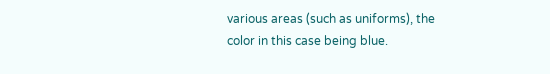various areas (such as uniforms), the color in this case being blue.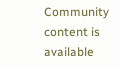Community content is available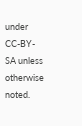under CC-BY-SA unless otherwise noted.